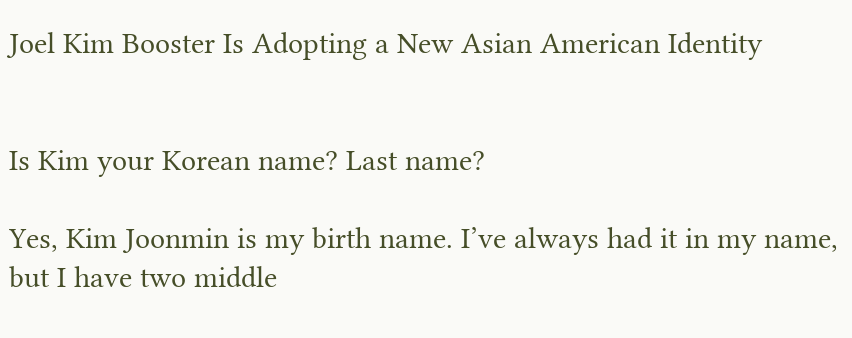Joel Kim Booster Is Adopting a New Asian American Identity


Is Kim your Korean name? Last name?

Yes, Kim Joonmin is my birth name. I’ve always had it in my name, but I have two middle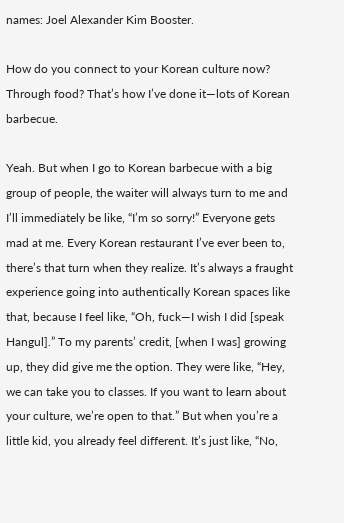names: Joel Alexander Kim Booster.

How do you connect to your Korean culture now? Through food? That’s how I’ve done it—lots of Korean barbecue.

Yeah. But when I go to Korean barbecue with a big group of people, the waiter will always turn to me and I’ll immediately be like, “I’m so sorry!” Everyone gets mad at me. Every Korean restaurant I’ve ever been to, there’s that turn when they realize. It’s always a fraught experience going into authentically Korean spaces like that, because I feel like, “Oh, fuck—I wish I did [speak Hangul].” To my parents’ credit, [when I was] growing up, they did give me the option. They were like, “Hey, we can take you to classes. If you want to learn about your culture, we’re open to that.” But when you’re a little kid, you already feel different. It’s just like, “No,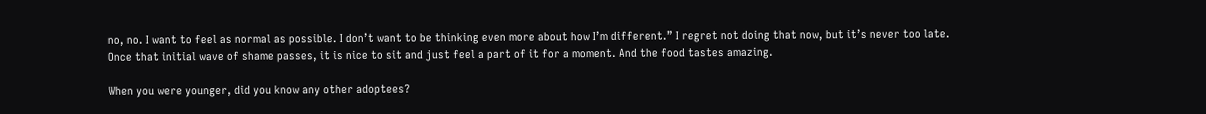no, no. I want to feel as normal as possible. I don’t want to be thinking even more about how I’m different.” I regret not doing that now, but it’s never too late. Once that initial wave of shame passes, it is nice to sit and just feel a part of it for a moment. And the food tastes amazing.

When you were younger, did you know any other adoptees?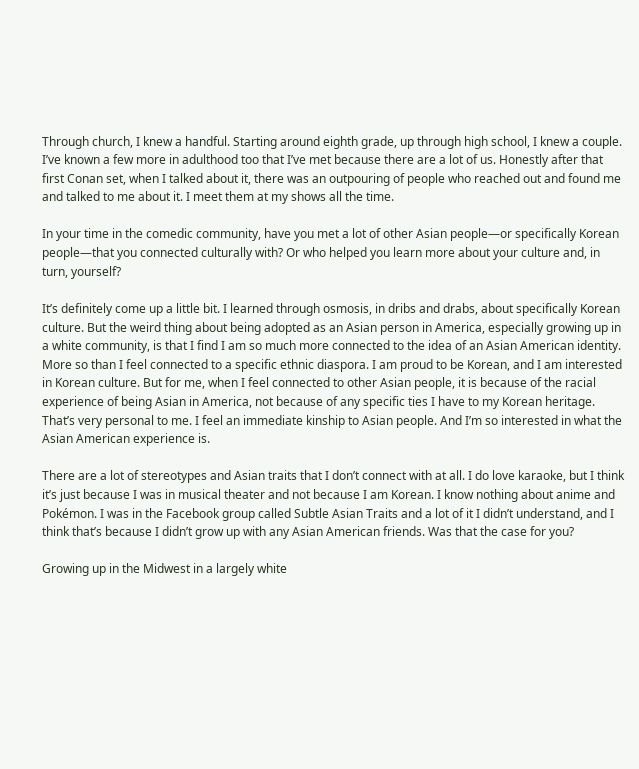Through church, I knew a handful. Starting around eighth grade, up through high school, I knew a couple. I’ve known a few more in adulthood too that I’ve met because there are a lot of us. Honestly after that first Conan set, when I talked about it, there was an outpouring of people who reached out and found me and talked to me about it. I meet them at my shows all the time.

In your time in the comedic community, have you met a lot of other Asian people—or specifically Korean people—that you connected culturally with? Or who helped you learn more about your culture and, in turn, yourself?

It’s definitely come up a little bit. I learned through osmosis, in dribs and drabs, about specifically Korean culture. But the weird thing about being adopted as an Asian person in America, especially growing up in a white community, is that I find I am so much more connected to the idea of an Asian American identity. More so than I feel connected to a specific ethnic diaspora. I am proud to be Korean, and I am interested in Korean culture. But for me, when I feel connected to other Asian people, it is because of the racial experience of being Asian in America, not because of any specific ties I have to my Korean heritage. That’s very personal to me. I feel an immediate kinship to Asian people. And I’m so interested in what the Asian American experience is.

There are a lot of stereotypes and Asian traits that I don’t connect with at all. I do love karaoke, but I think it’s just because I was in musical theater and not because I am Korean. I know nothing about anime and Pokémon. I was in the Facebook group called Subtle Asian Traits and a lot of it I didn’t understand, and I think that’s because I didn’t grow up with any Asian American friends. Was that the case for you?

Growing up in the Midwest in a largely white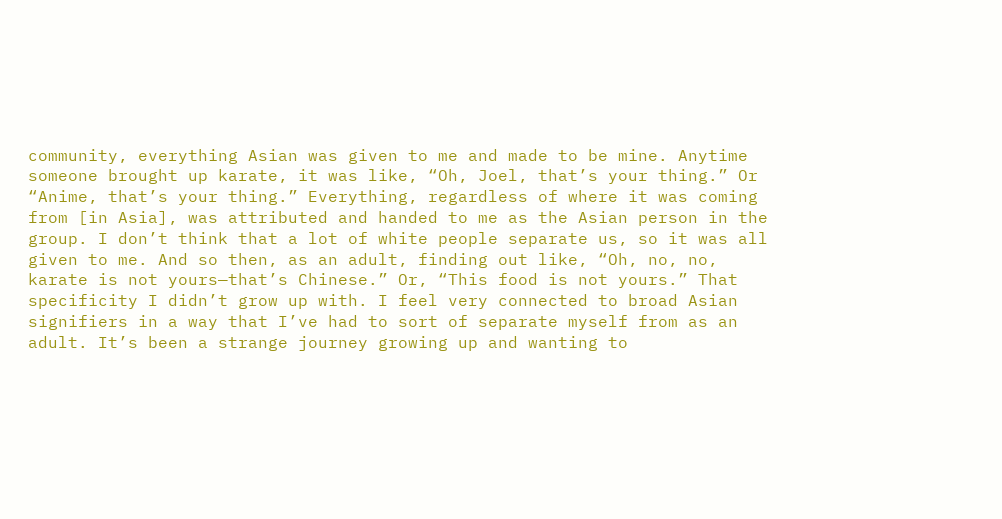community, everything Asian was given to me and made to be mine. Anytime someone brought up karate, it was like, “Oh, Joel, that’s your thing.” Or “Anime, that’s your thing.” Everything, regardless of where it was coming from [in Asia], was attributed and handed to me as the Asian person in the group. I don’t think that a lot of white people separate us, so it was all given to me. And so then, as an adult, finding out like, “Oh, no, no, karate is not yours—that’s Chinese.” Or, “This food is not yours.” That specificity I didn’t grow up with. I feel very connected to broad Asian signifiers in a way that I’ve had to sort of separate myself from as an adult. It’s been a strange journey growing up and wanting to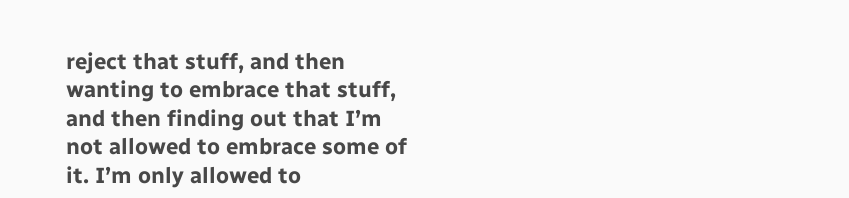reject that stuff, and then wanting to embrace that stuff, and then finding out that I’m not allowed to embrace some of it. I’m only allowed to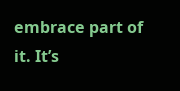embrace part of it. It’s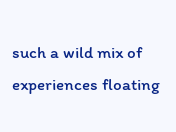such a wild mix of experiences floating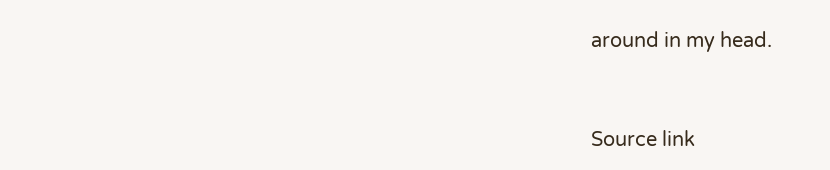around in my head.


Source link